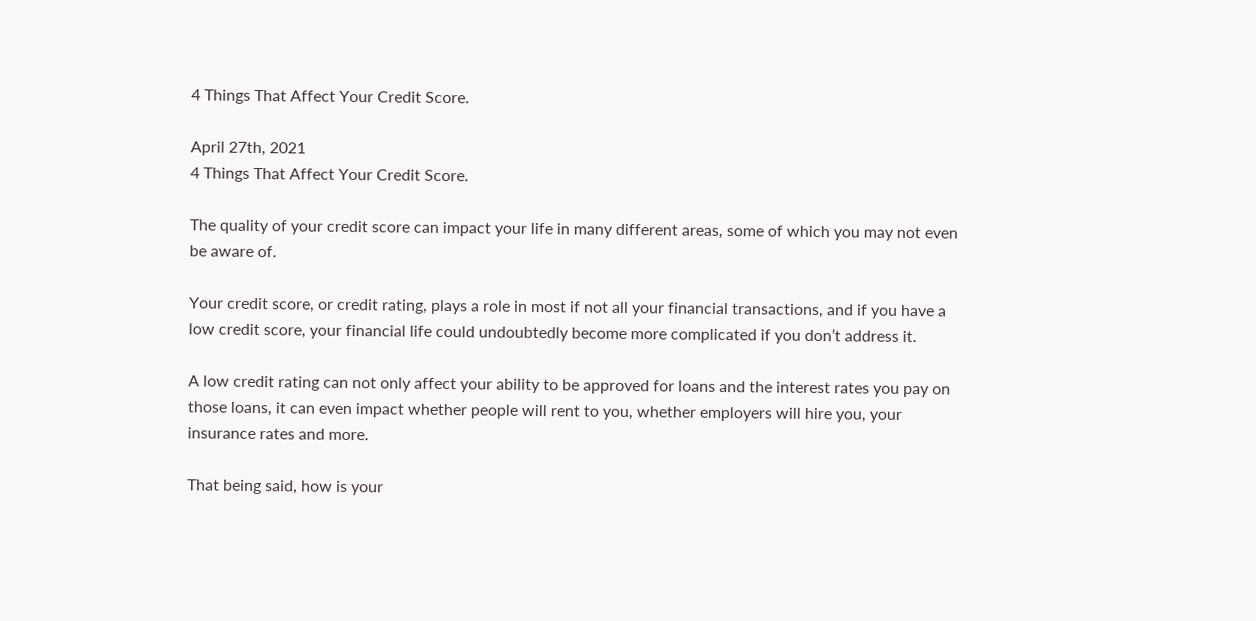4 Things That Affect Your Credit Score.

April 27th, 2021
4 Things That Affect Your Credit Score.

The quality of your credit score can impact your life in many different areas, some of which you may not even be aware of.

Your credit score, or credit rating, plays a role in most if not all your financial transactions, and if you have a low credit score, your financial life could undoubtedly become more complicated if you don’t address it.

A low credit rating can not only affect your ability to be approved for loans and the interest rates you pay on those loans, it can even impact whether people will rent to you, whether employers will hire you, your insurance rates and more.

That being said, how is your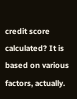credit score calculated? It is based on various factors, actually.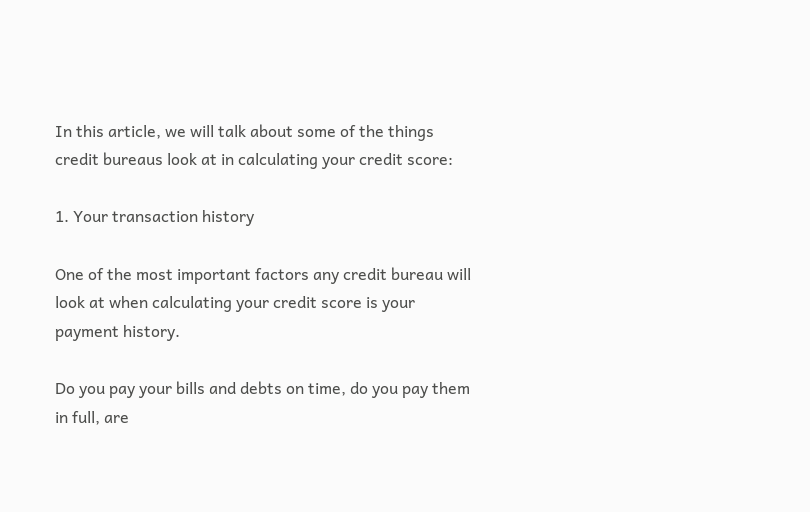In this article, we will talk about some of the things credit bureaus look at in calculating your credit score:

1. Your transaction history

One of the most important factors any credit bureau will look at when calculating your credit score is your payment history.

Do you pay your bills and debts on time, do you pay them in full, are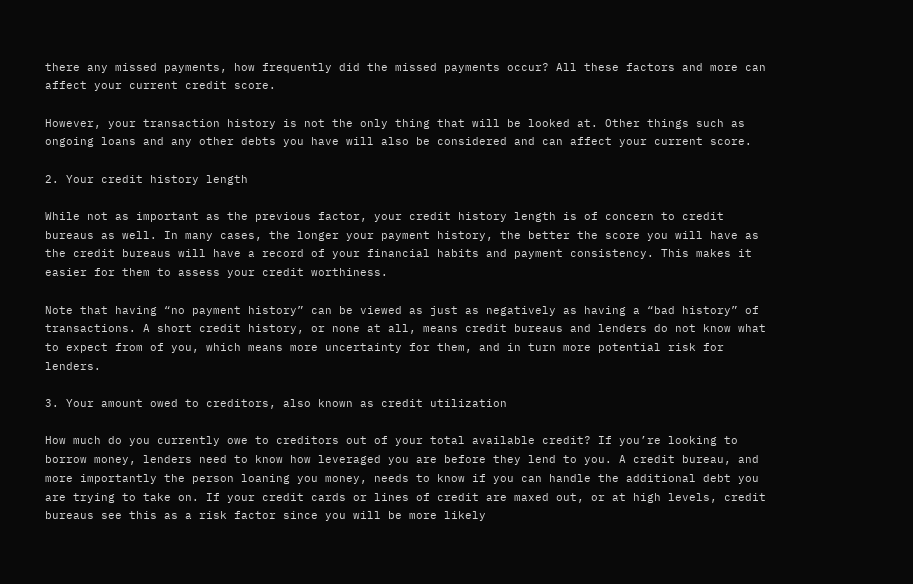there any missed payments, how frequently did the missed payments occur? All these factors and more can affect your current credit score.

However, your transaction history is not the only thing that will be looked at. Other things such as ongoing loans and any other debts you have will also be considered and can affect your current score.

2. Your credit history length

While not as important as the previous factor, your credit history length is of concern to credit bureaus as well. In many cases, the longer your payment history, the better the score you will have as the credit bureaus will have a record of your financial habits and payment consistency. This makes it easier for them to assess your credit worthiness.

Note that having “no payment history” can be viewed as just as negatively as having a “bad history” of transactions. A short credit history, or none at all, means credit bureaus and lenders do not know what to expect from of you, which means more uncertainty for them, and in turn more potential risk for lenders.

3. Your amount owed to creditors, also known as credit utilization

How much do you currently owe to creditors out of your total available credit? If you’re looking to borrow money, lenders need to know how leveraged you are before they lend to you. A credit bureau, and more importantly the person loaning you money, needs to know if you can handle the additional debt you are trying to take on. If your credit cards or lines of credit are maxed out, or at high levels, credit bureaus see this as a risk factor since you will be more likely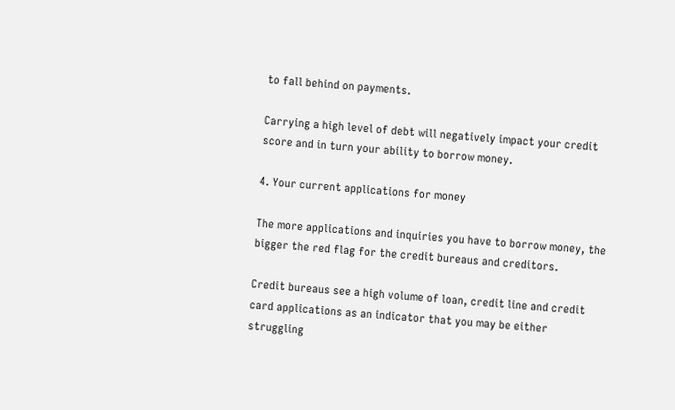to fall behind on payments.

Carrying a high level of debt will negatively impact your credit score and in turn your ability to borrow money.

4. Your current applications for money

The more applications and inquiries you have to borrow money, the bigger the red flag for the credit bureaus and creditors.

Credit bureaus see a high volume of loan, credit line and credit card applications as an indicator that you may be either struggling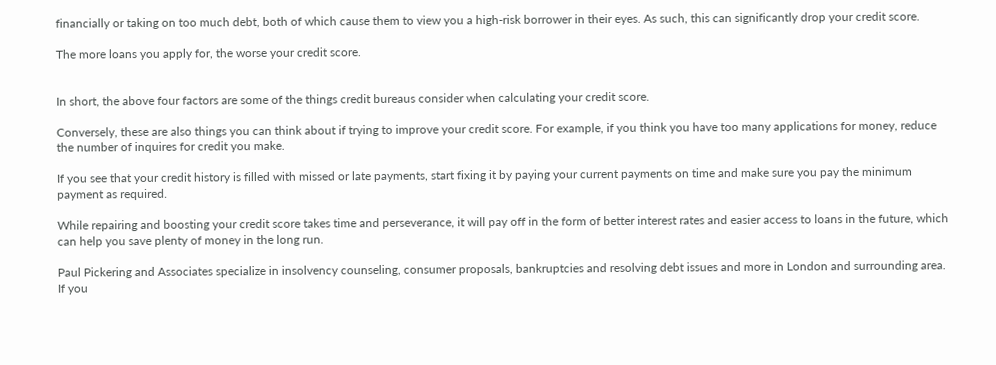financially or taking on too much debt, both of which cause them to view you a high-risk borrower in their eyes. As such, this can significantly drop your credit score.

The more loans you apply for, the worse your credit score.


In short, the above four factors are some of the things credit bureaus consider when calculating your credit score.

Conversely, these are also things you can think about if trying to improve your credit score. For example, if you think you have too many applications for money, reduce the number of inquires for credit you make.

If you see that your credit history is filled with missed or late payments, start fixing it by paying your current payments on time and make sure you pay the minimum payment as required.

While repairing and boosting your credit score takes time and perseverance, it will pay off in the form of better interest rates and easier access to loans in the future, which can help you save plenty of money in the long run.

Paul Pickering and Associates specialize in insolvency counseling, consumer proposals, bankruptcies and resolving debt issues and more in London and surrounding area. If you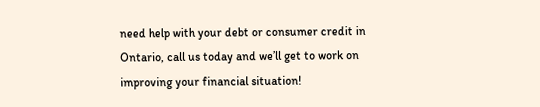need help with your debt or consumer credit in Ontario, call us today and we’ll get to work on improving your financial situation!